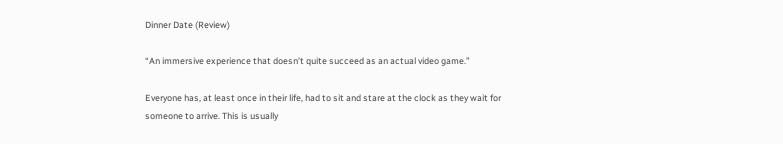Dinner Date (Review)

“An immersive experience that doesn’t quite succeed as an actual video game.”

Everyone has, at least once in their life, had to sit and stare at the clock as they wait for someone to arrive. This is usually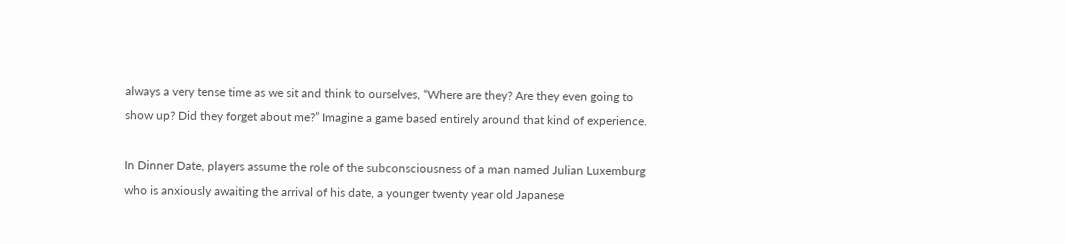always a very tense time as we sit and think to ourselves, “Where are they? Are they even going to show up? Did they forget about me?” Imagine a game based entirely around that kind of experience.

In Dinner Date, players assume the role of the subconsciousness of a man named Julian Luxemburg who is anxiously awaiting the arrival of his date, a younger twenty year old Japanese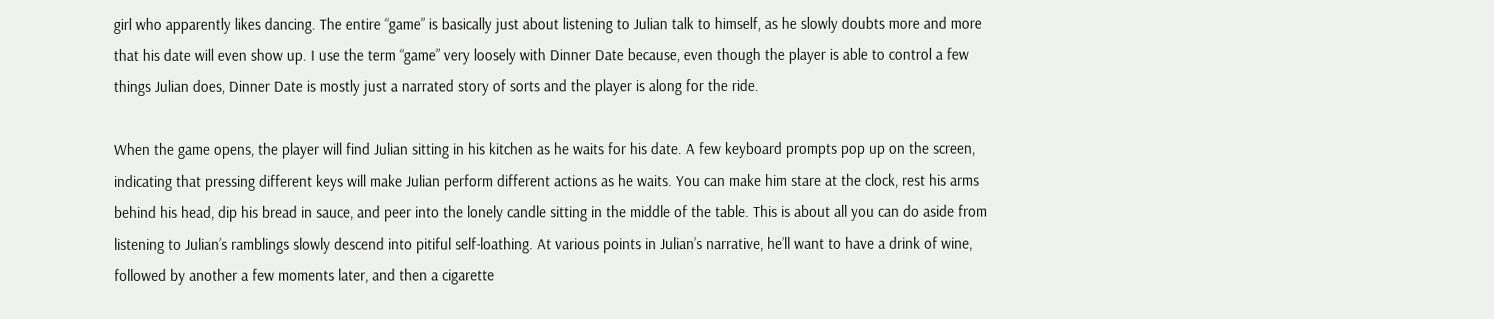girl who apparently likes dancing. The entire “game” is basically just about listening to Julian talk to himself, as he slowly doubts more and more that his date will even show up. I use the term “game” very loosely with Dinner Date because, even though the player is able to control a few things Julian does, Dinner Date is mostly just a narrated story of sorts and the player is along for the ride.

When the game opens, the player will find Julian sitting in his kitchen as he waits for his date. A few keyboard prompts pop up on the screen, indicating that pressing different keys will make Julian perform different actions as he waits. You can make him stare at the clock, rest his arms behind his head, dip his bread in sauce, and peer into the lonely candle sitting in the middle of the table. This is about all you can do aside from listening to Julian’s ramblings slowly descend into pitiful self-loathing. At various points in Julian’s narrative, he’ll want to have a drink of wine, followed by another a few moments later, and then a cigarette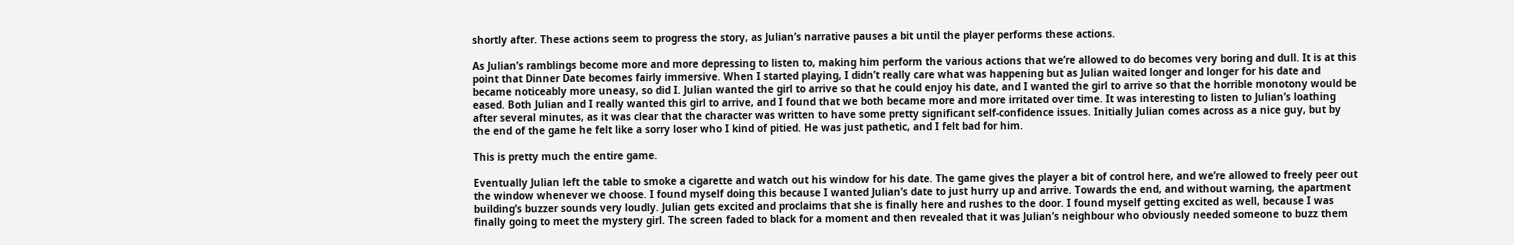shortly after. These actions seem to progress the story, as Julian’s narrative pauses a bit until the player performs these actions.

As Julian’s ramblings become more and more depressing to listen to, making him perform the various actions that we’re allowed to do becomes very boring and dull. It is at this point that Dinner Date becomes fairly immersive. When I started playing, I didn’t really care what was happening but as Julian waited longer and longer for his date and became noticeably more uneasy, so did I. Julian wanted the girl to arrive so that he could enjoy his date, and I wanted the girl to arrive so that the horrible monotony would be eased. Both Julian and I really wanted this girl to arrive, and I found that we both became more and more irritated over time. It was interesting to listen to Julian’s loathing after several minutes, as it was clear that the character was written to have some pretty significant self-confidence issues. Initially Julian comes across as a nice guy, but by the end of the game he felt like a sorry loser who I kind of pitied. He was just pathetic, and I felt bad for him.

This is pretty much the entire game.

Eventually Julian left the table to smoke a cigarette and watch out his window for his date. The game gives the player a bit of control here, and we’re allowed to freely peer out the window whenever we choose. I found myself doing this because I wanted Julian’s date to just hurry up and arrive. Towards the end, and without warning, the apartment building’s buzzer sounds very loudly. Julian gets excited and proclaims that she is finally here and rushes to the door. I found myself getting excited as well, because I was finally going to meet the mystery girl. The screen faded to black for a moment and then revealed that it was Julian’s neighbour who obviously needed someone to buzz them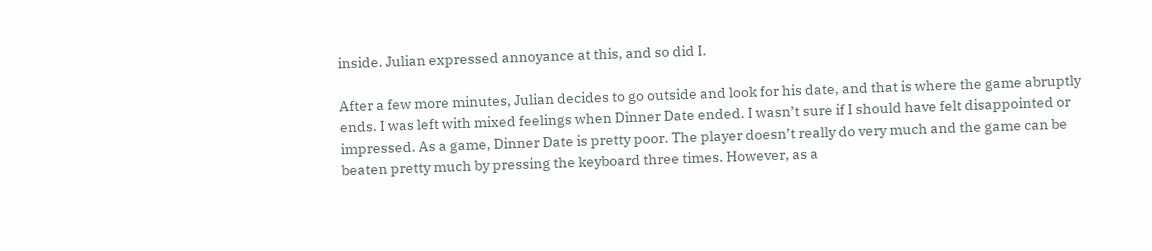inside. Julian expressed annoyance at this, and so did I.

After a few more minutes, Julian decides to go outside and look for his date, and that is where the game abruptly ends. I was left with mixed feelings when Dinner Date ended. I wasn’t sure if I should have felt disappointed or impressed. As a game, Dinner Date is pretty poor. The player doesn’t really do very much and the game can be beaten pretty much by pressing the keyboard three times. However, as a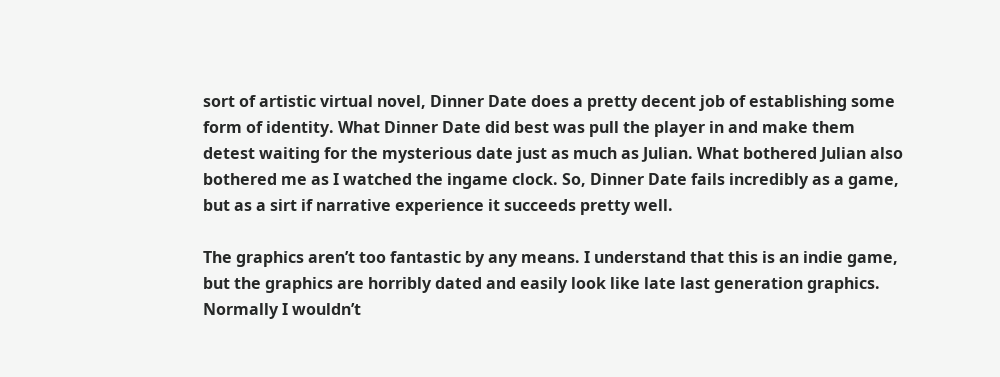sort of artistic virtual novel, Dinner Date does a pretty decent job of establishing some form of identity. What Dinner Date did best was pull the player in and make them detest waiting for the mysterious date just as much as Julian. What bothered Julian also bothered me as I watched the ingame clock. So, Dinner Date fails incredibly as a game, but as a sirt if narrative experience it succeeds pretty well.

The graphics aren’t too fantastic by any means. I understand that this is an indie game, but the graphics are horribly dated and easily look like late last generation graphics. Normally I wouldn’t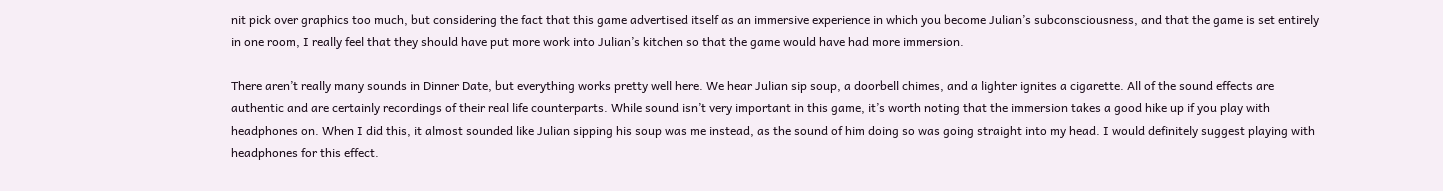nit pick over graphics too much, but considering the fact that this game advertised itself as an immersive experience in which you become Julian’s subconsciousness, and that the game is set entirely in one room, I really feel that they should have put more work into Julian’s kitchen so that the game would have had more immersion.

There aren’t really many sounds in Dinner Date, but everything works pretty well here. We hear Julian sip soup, a doorbell chimes, and a lighter ignites a cigarette. All of the sound effects are authentic and are certainly recordings of their real life counterparts. While sound isn’t very important in this game, it’s worth noting that the immersion takes a good hike up if you play with headphones on. When I did this, it almost sounded like Julian sipping his soup was me instead, as the sound of him doing so was going straight into my head. I would definitely suggest playing with headphones for this effect.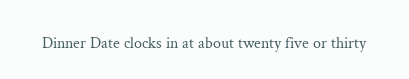Dinner Date clocks in at about twenty five or thirty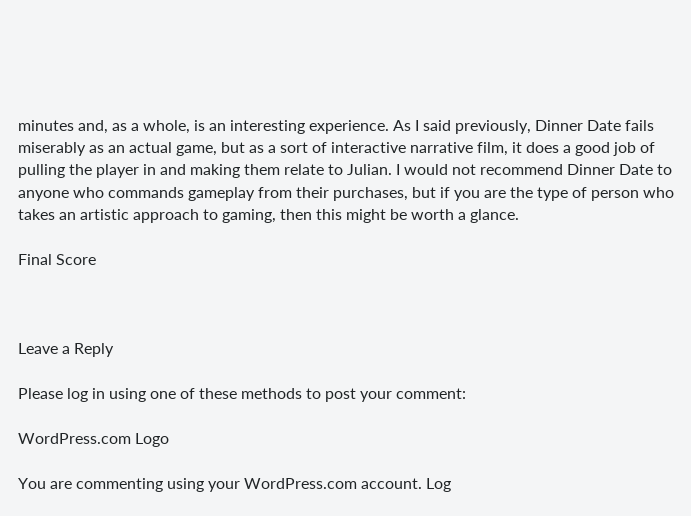minutes and, as a whole, is an interesting experience. As I said previously, Dinner Date fails miserably as an actual game, but as a sort of interactive narrative film, it does a good job of pulling the player in and making them relate to Julian. I would not recommend Dinner Date to anyone who commands gameplay from their purchases, but if you are the type of person who takes an artistic approach to gaming, then this might be worth a glance.

Final Score



Leave a Reply

Please log in using one of these methods to post your comment:

WordPress.com Logo

You are commenting using your WordPress.com account. Log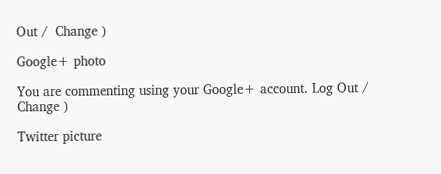Out /  Change )

Google+ photo

You are commenting using your Google+ account. Log Out /  Change )

Twitter picture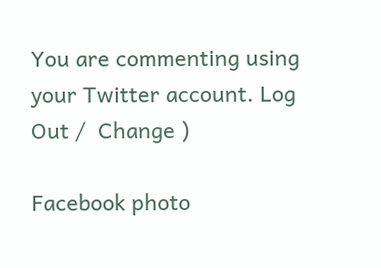You are commenting using your Twitter account. Log Out /  Change )

Facebook photo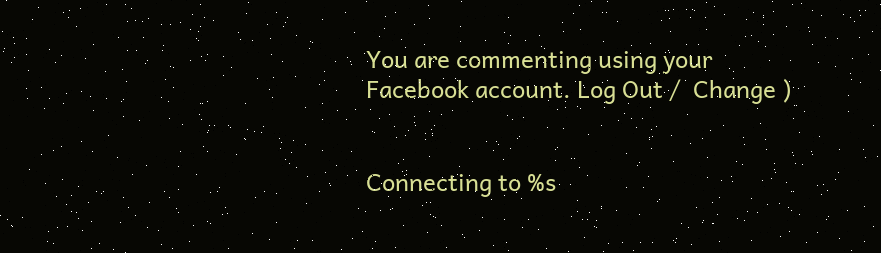You are commenting using your Facebook account. Log Out /  Change )


Connecting to %s